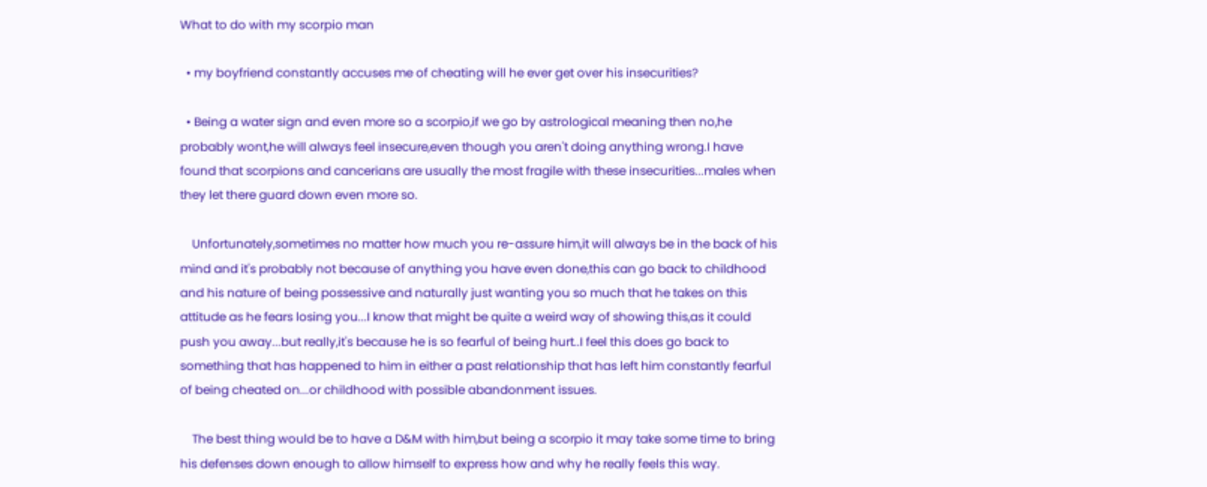What to do with my scorpio man

  • my boyfriend constantly accuses me of cheating will he ever get over his insecurities?

  • Being a water sign and even more so a scorpio,if we go by astrological meaning then no,he probably wont,he will always feel insecure,even though you aren't doing anything wrong.I have found that scorpions and cancerians are usually the most fragile with these insecurities...males when they let there guard down even more so.

    Unfortunately,sometimes no matter how much you re-assure him,it will always be in the back of his mind and it's probably not because of anything you have even done,this can go back to childhood and his nature of being possessive and naturally just wanting you so much that he takes on this attitude as he fears losing you...I know that might be quite a weird way of showing this,as it could push you away...but really,it's because he is so fearful of being hurt..I feel this does go back to something that has happened to him in either a past relationship that has left him constantly fearful of being cheated on...or childhood with possible abandonment issues.

    The best thing would be to have a D&M with him,but being a scorpio it may take some time to bring his defenses down enough to allow himself to express how and why he really feels this way.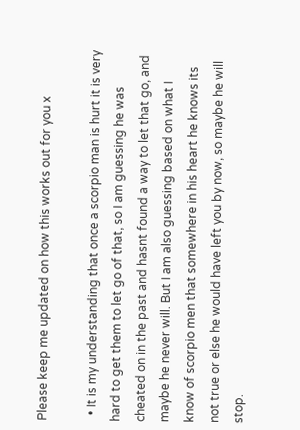Please keep me updated on how this works out for you x

  • It is my understanding that once a scorpio man is hurt it is very hard to get them to let go of that, so I am guessing he was cheated on in the past and hasnt found a way to let that go, and maybe he never will. But I am also guessing based on what I know of scorpio men that somewhere in his heart he knows its not true or else he would have left you by now, so maybe he will stop.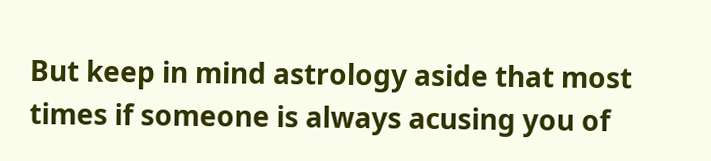But keep in mind astrology aside that most times if someone is always acusing you of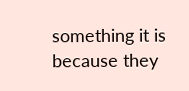something it is because they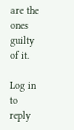are the ones guilty of it.

Log in to reply